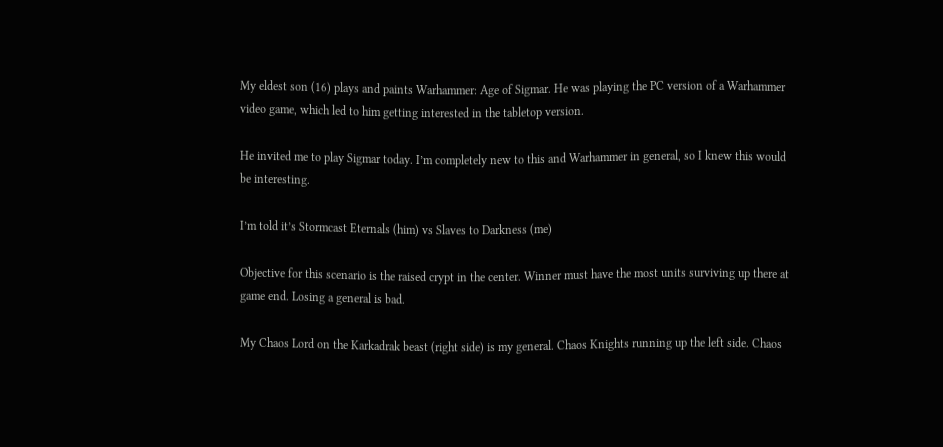My eldest son (16) plays and paints Warhammer: Age of Sigmar. He was playing the PC version of a Warhammer video game, which led to him getting interested in the tabletop version.

He invited me to play Sigmar today. I’m completely new to this and Warhammer in general, so I knew this would be interesting.

I’m told it’s Stormcast Eternals (him) vs Slaves to Darkness (me)

Objective for this scenario is the raised crypt in the center. Winner must have the most units surviving up there at game end. Losing a general is bad.

My Chaos Lord on the Karkadrak beast (right side) is my general. Chaos Knights running up the left side. Chaos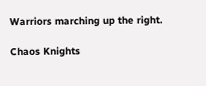Warriors marching up the right.

Chaos Knights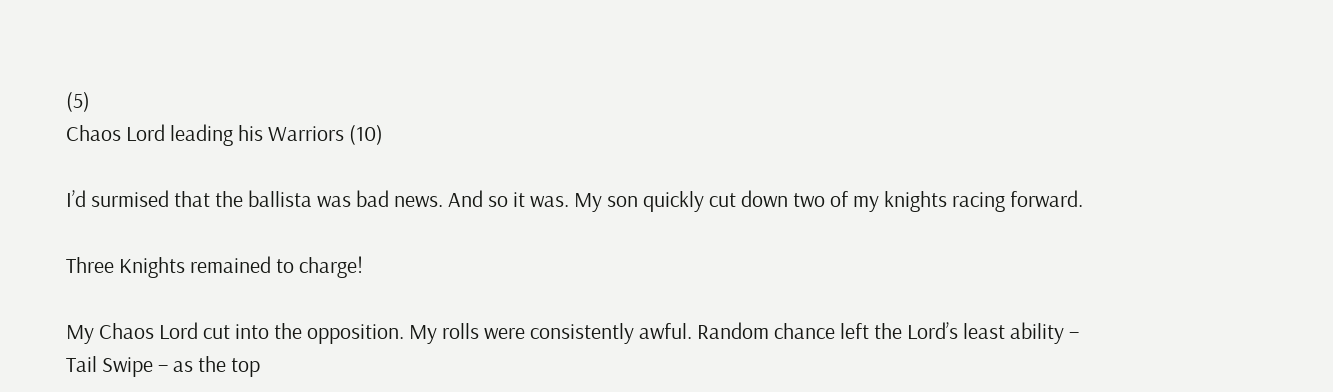(5)
Chaos Lord leading his Warriors (10)

I’d surmised that the ballista was bad news. And so it was. My son quickly cut down two of my knights racing forward.

Three Knights remained to charge!

My Chaos Lord cut into the opposition. My rolls were consistently awful. Random chance left the Lord’s least ability – Tail Swipe – as the top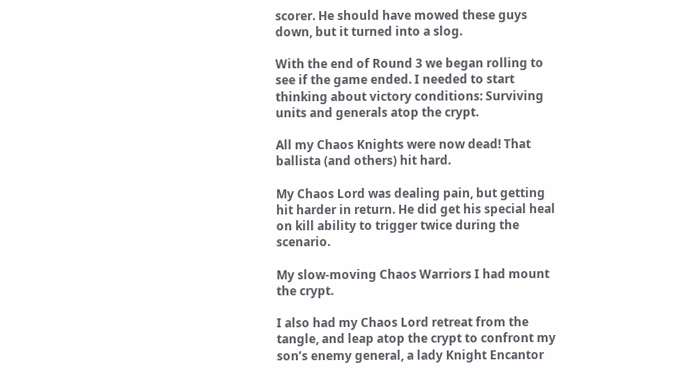scorer. He should have mowed these guys down, but it turned into a slog.

With the end of Round 3 we began rolling to see if the game ended. I needed to start thinking about victory conditions: Surviving units and generals atop the crypt.

All my Chaos Knights were now dead! That ballista (and others) hit hard.

My Chaos Lord was dealing pain, but getting hit harder in return. He did get his special heal on kill ability to trigger twice during the scenario.

My slow-moving Chaos Warriors I had mount the crypt.

I also had my Chaos Lord retreat from the tangle, and leap atop the crypt to confront my son’s enemy general, a lady Knight Encantor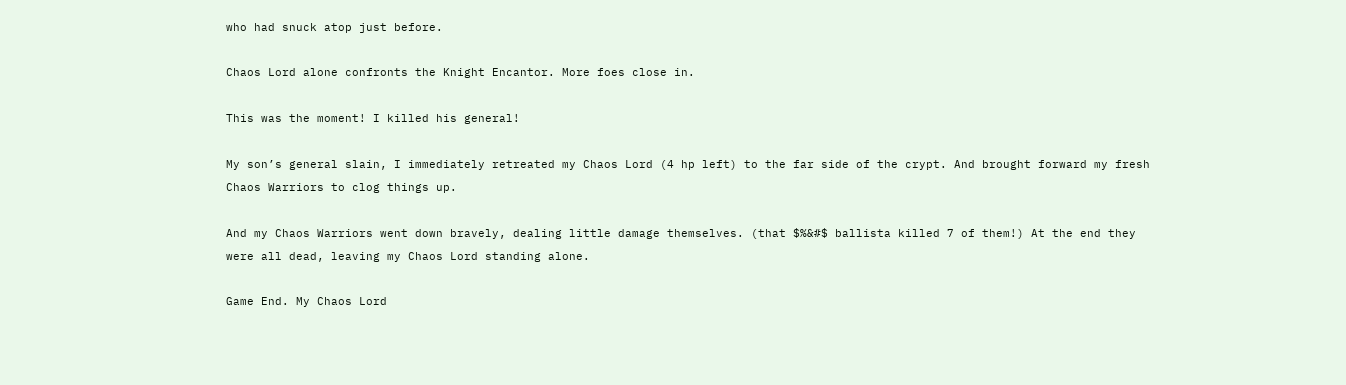who had snuck atop just before.

Chaos Lord alone confronts the Knight Encantor. More foes close in.

This was the moment! I killed his general!

My son’s general slain, I immediately retreated my Chaos Lord (4 hp left) to the far side of the crypt. And brought forward my fresh Chaos Warriors to clog things up.

And my Chaos Warriors went down bravely, dealing little damage themselves. (that $%&#$ ballista killed 7 of them!) At the end they were all dead, leaving my Chaos Lord standing alone.

Game End. My Chaos Lord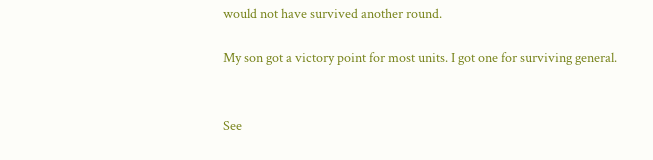would not have survived another round.

My son got a victory point for most units. I got one for surviving general.


See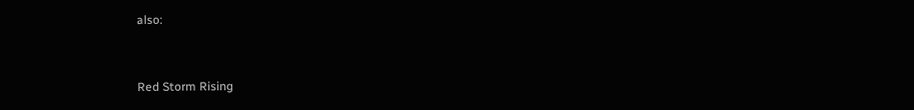also:


Red Storm Rising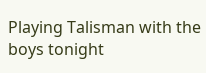Playing Talisman with the boys tonight